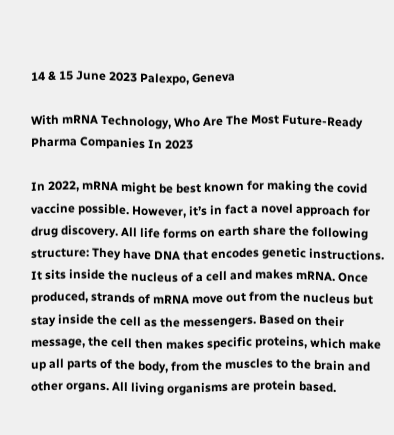14 & 15 June 2023 Palexpo, Geneva

With mRNA Technology, Who Are The Most Future-Ready Pharma Companies In 2023

In 2022, mRNA might be best known for making the covid vaccine possible. However, it’s in fact a novel approach for drug discovery. All life forms on earth share the following structure: They have DNA that encodes genetic instructions. It sits inside the nucleus of a cell and makes mRNA. Once produced, strands of mRNA move out from the nucleus but stay inside the cell as the messengers. Based on their message, the cell then makes specific proteins, which make up all parts of the body, from the muscles to the brain and other organs. All living organisms are protein based.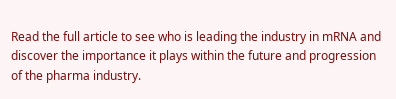Read the full article to see who is leading the industry in mRNA and discover the importance it plays within the future and progression of the pharma industry.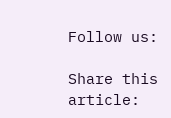Follow us:

Share this article: